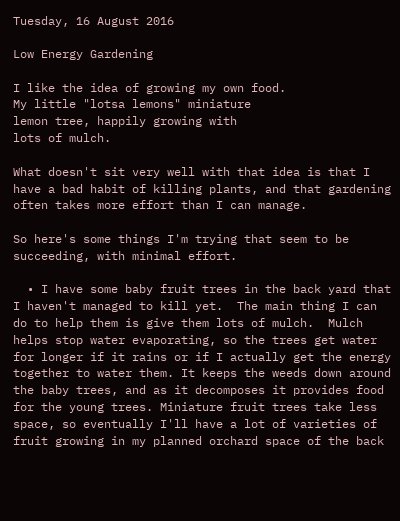Tuesday, 16 August 2016

Low Energy Gardening

I like the idea of growing my own food.
My little "lotsa lemons" miniature
lemon tree, happily growing with
lots of mulch.

What doesn't sit very well with that idea is that I have a bad habit of killing plants, and that gardening often takes more effort than I can manage.

So here's some things I'm trying that seem to be succeeding, with minimal effort.

  • I have some baby fruit trees in the back yard that I haven't managed to kill yet.  The main thing I can do to help them is give them lots of mulch.  Mulch helps stop water evaporating, so the trees get water for longer if it rains or if I actually get the energy together to water them. It keeps the weeds down around the baby trees, and as it decomposes it provides food for the young trees. Miniature fruit trees take less space, so eventually I'll have a lot of varieties of fruit growing in my planned orchard space of the back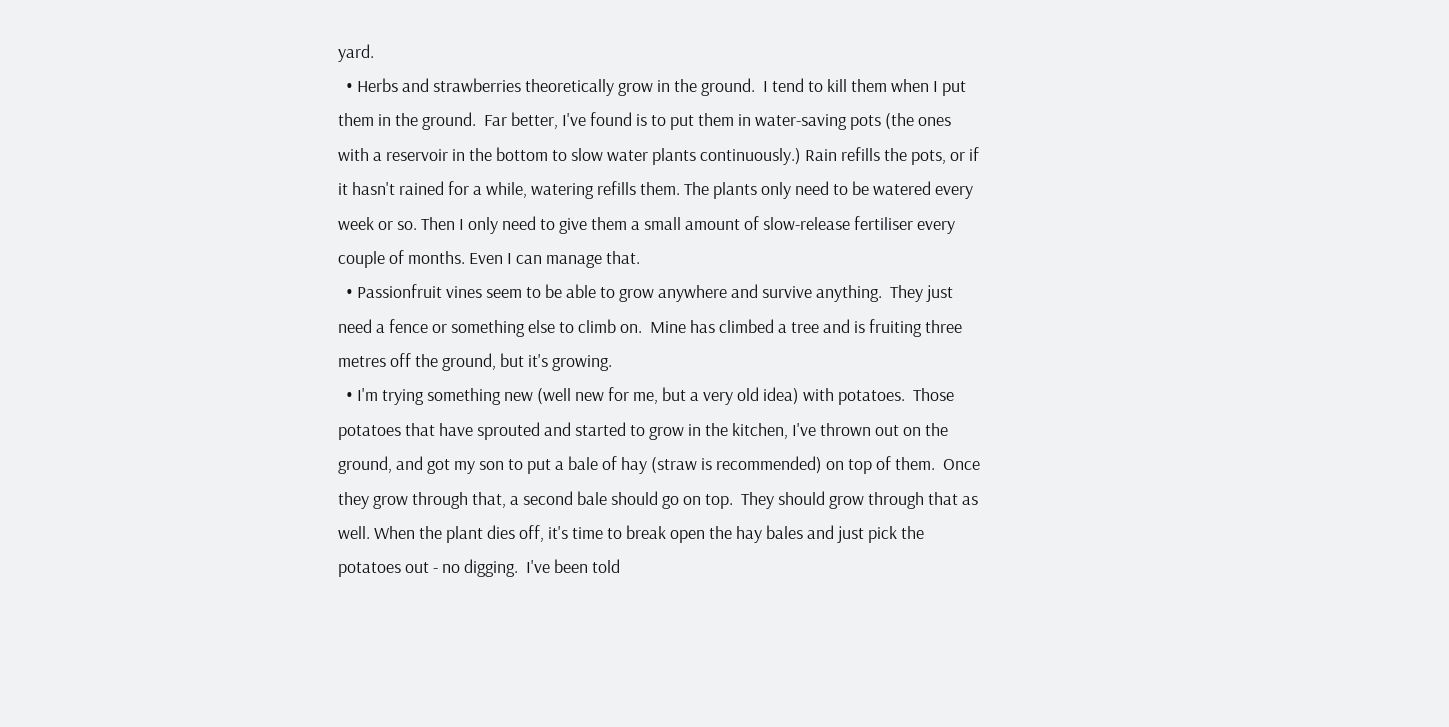yard.
  • Herbs and strawberries theoretically grow in the ground.  I tend to kill them when I put them in the ground.  Far better, I've found is to put them in water-saving pots (the ones with a reservoir in the bottom to slow water plants continuously.) Rain refills the pots, or if it hasn't rained for a while, watering refills them. The plants only need to be watered every week or so. Then I only need to give them a small amount of slow-release fertiliser every couple of months. Even I can manage that.
  • Passionfruit vines seem to be able to grow anywhere and survive anything.  They just need a fence or something else to climb on.  Mine has climbed a tree and is fruiting three metres off the ground, but it's growing.
  • I'm trying something new (well new for me, but a very old idea) with potatoes.  Those potatoes that have sprouted and started to grow in the kitchen, I've thrown out on the ground, and got my son to put a bale of hay (straw is recommended) on top of them.  Once they grow through that, a second bale should go on top.  They should grow through that as well. When the plant dies off, it's time to break open the hay bales and just pick the potatoes out - no digging.  I've been told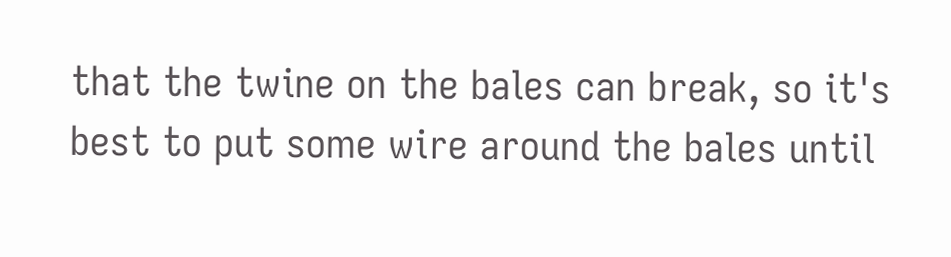that the twine on the bales can break, so it's best to put some wire around the bales until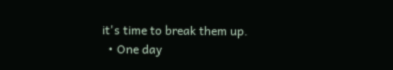it's time to break them up.
  • One day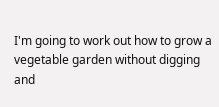I'm going to work out how to grow a vegetable garden without digging and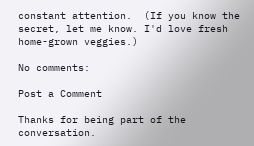constant attention.  (If you know the secret, let me know. I'd love fresh home-grown veggies.)

No comments:

Post a Comment

Thanks for being part of the conversation.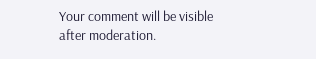Your comment will be visible after moderation.